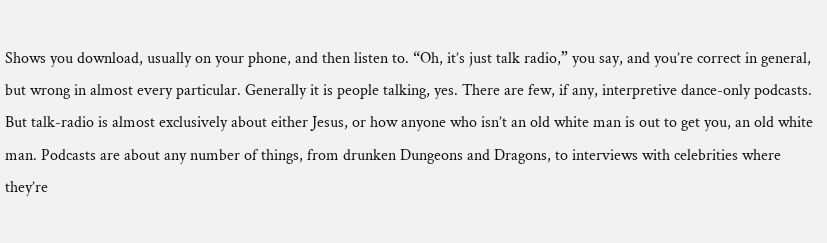Shows you download, usually on your phone, and then listen to. “Oh, it’s just talk radio,” you say, and you’re correct in general, but wrong in almost every particular. Generally it is people talking, yes. There are few, if any, interpretive dance-only podcasts. But talk-radio is almost exclusively about either Jesus, or how anyone who isn’t an old white man is out to get you, an old white man. Podcasts are about any number of things, from drunken Dungeons and Dragons, to interviews with celebrities where they’re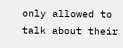only allowed to talk about their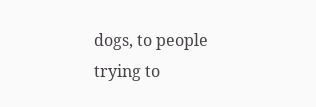dogs, to people trying to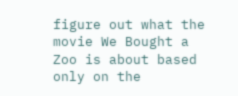figure out what the movie We Bought a Zoo is about based only on the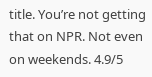title. You’re not getting that on NPR. Not even on weekends. 4.9/5